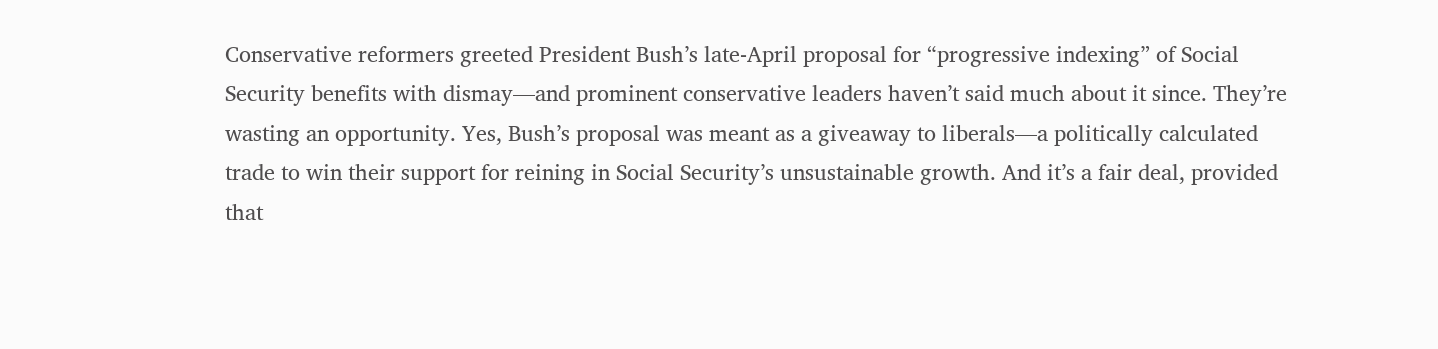Conservative reformers greeted President Bush’s late-April proposal for “progressive indexing” of Social Security benefits with dismay—and prominent conservative leaders haven’t said much about it since. They’re wasting an opportunity. Yes, Bush’s proposal was meant as a giveaway to liberals—a politically calculated trade to win their support for reining in Social Security’s unsustainable growth. And it’s a fair deal, provided that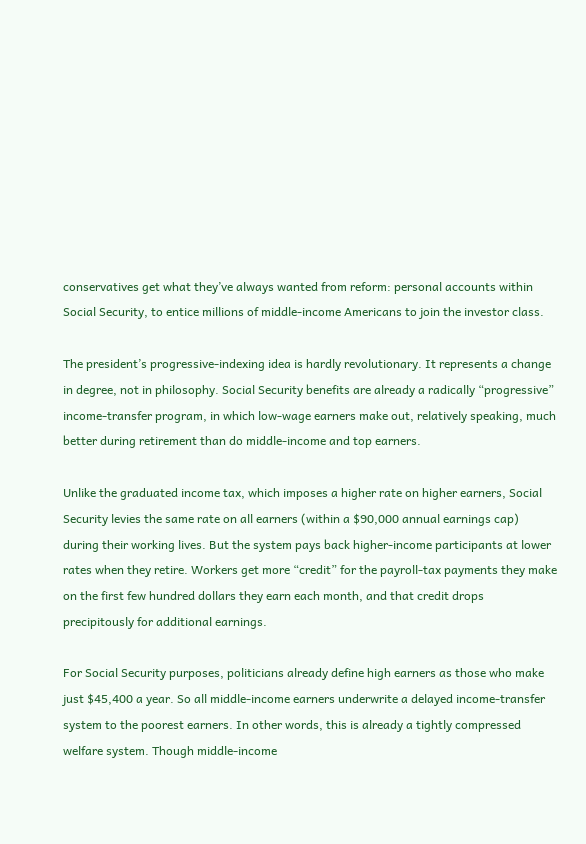conservatives get what they’ve always wanted from reform: personal accounts within Social Security, to entice millions of middle-income Americans to join the investor class.

The president’s progressive-indexing idea is hardly revolutionary. It represents a change in degree, not in philosophy. Social Security benefits are already a radically “progressive” income-transfer program, in which low-wage earners make out, relatively speaking, much better during retirement than do middle-income and top earners.

Unlike the graduated income tax, which imposes a higher rate on higher earners, Social Security levies the same rate on all earners (within a $90,000 annual earnings cap) during their working lives. But the system pays back higher-income participants at lower rates when they retire. Workers get more “credit” for the payroll-tax payments they make on the first few hundred dollars they earn each month, and that credit drops precipitously for additional earnings.

For Social Security purposes, politicians already define high earners as those who make just $45,400 a year. So all middle-income earners underwrite a delayed income-transfer system to the poorest earners. In other words, this is already a tightly compressed welfare system. Though middle-income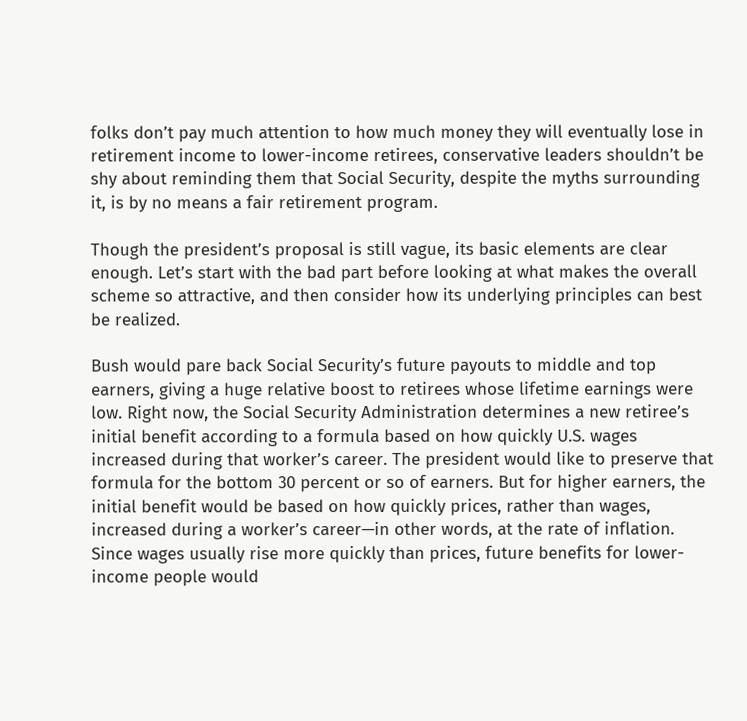folks don’t pay much attention to how much money they will eventually lose in retirement income to lower-income retirees, conservative leaders shouldn’t be shy about reminding them that Social Security, despite the myths surrounding it, is by no means a fair retirement program.

Though the president’s proposal is still vague, its basic elements are clear enough. Let’s start with the bad part before looking at what makes the overall scheme so attractive, and then consider how its underlying principles can best be realized.

Bush would pare back Social Security’s future payouts to middle and top earners, giving a huge relative boost to retirees whose lifetime earnings were low. Right now, the Social Security Administration determines a new retiree’s initial benefit according to a formula based on how quickly U.S. wages increased during that worker’s career. The president would like to preserve that formula for the bottom 30 percent or so of earners. But for higher earners, the initial benefit would be based on how quickly prices, rather than wages, increased during a worker’s career—in other words, at the rate of inflation. Since wages usually rise more quickly than prices, future benefits for lower-income people would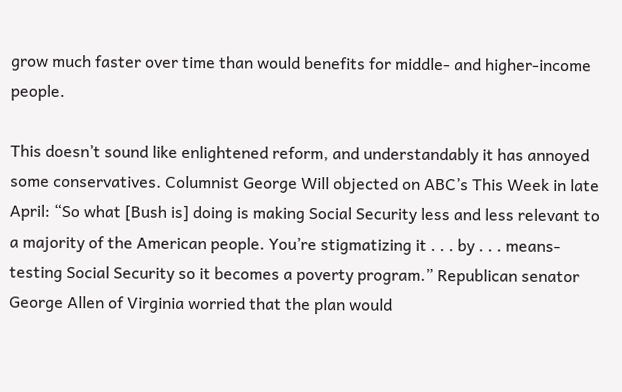grow much faster over time than would benefits for middle- and higher-income people.

This doesn’t sound like enlightened reform, and understandably it has annoyed some conservatives. Columnist George Will objected on ABC’s This Week in late April: “So what [Bush is] doing is making Social Security less and less relevant to a majority of the American people. You’re stigmatizing it . . . by . . . means-testing Social Security so it becomes a poverty program.” Republican senator George Allen of Virginia worried that the plan would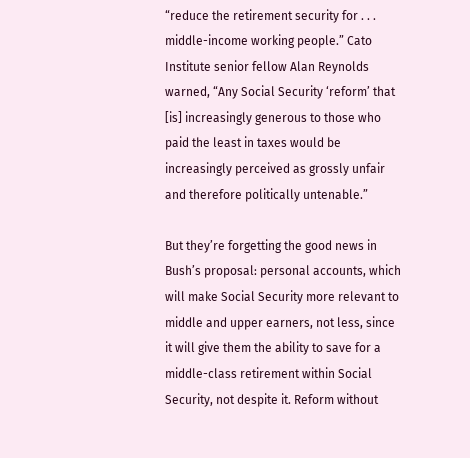“reduce the retirement security for . . . middle-income working people.” Cato Institute senior fellow Alan Reynolds warned, “Any Social Security ‘reform’ that [is] increasingly generous to those who paid the least in taxes would be increasingly perceived as grossly unfair and therefore politically untenable.”

But they’re forgetting the good news in Bush’s proposal: personal accounts, which will make Social Security more relevant to middle and upper earners, not less, since it will give them the ability to save for a middle-class retirement within Social Security, not despite it. Reform without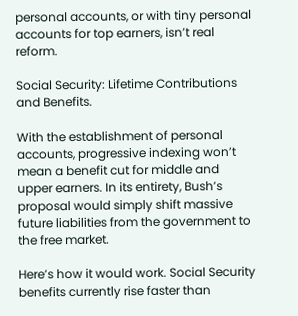personal accounts, or with tiny personal accounts for top earners, isn’t real reform.

Social Security: Lifetime Contributions and Benefits.

With the establishment of personal accounts, progressive indexing won’t mean a benefit cut for middle and upper earners. In its entirety, Bush’s proposal would simply shift massive future liabilities from the government to the free market.

Here’s how it would work. Social Security benefits currently rise faster than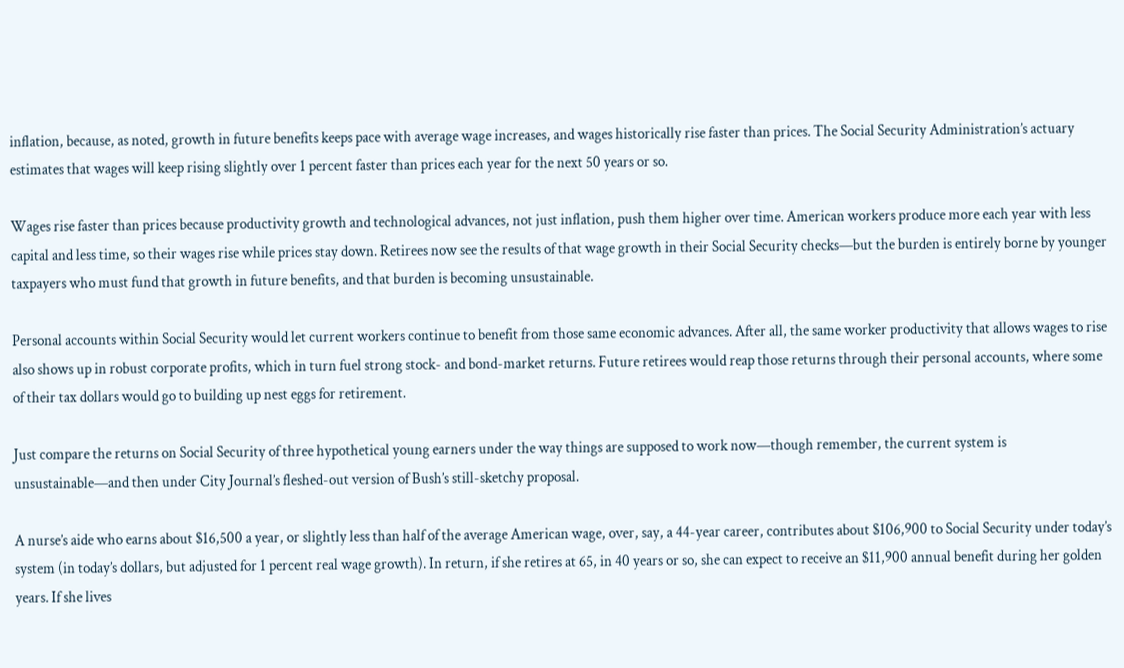inflation, because, as noted, growth in future benefits keeps pace with average wage increases, and wages historically rise faster than prices. The Social Security Administration’s actuary estimates that wages will keep rising slightly over 1 percent faster than prices each year for the next 50 years or so.

Wages rise faster than prices because productivity growth and technological advances, not just inflation, push them higher over time. American workers produce more each year with less capital and less time, so their wages rise while prices stay down. Retirees now see the results of that wage growth in their Social Security checks—but the burden is entirely borne by younger taxpayers who must fund that growth in future benefits, and that burden is becoming unsustainable.

Personal accounts within Social Security would let current workers continue to benefit from those same economic advances. After all, the same worker productivity that allows wages to rise also shows up in robust corporate profits, which in turn fuel strong stock- and bond-market returns. Future retirees would reap those returns through their personal accounts, where some of their tax dollars would go to building up nest eggs for retirement.

Just compare the returns on Social Security of three hypothetical young earners under the way things are supposed to work now—though remember, the current system is unsustainable—and then under City Journal’s fleshed-out version of Bush’s still-sketchy proposal.

A nurse’s aide who earns about $16,500 a year, or slightly less than half of the average American wage, over, say, a 44-year career, contributes about $106,900 to Social Security under today’s system (in today’s dollars, but adjusted for 1 percent real wage growth). In return, if she retires at 65, in 40 years or so, she can expect to receive an $11,900 annual benefit during her golden years. If she lives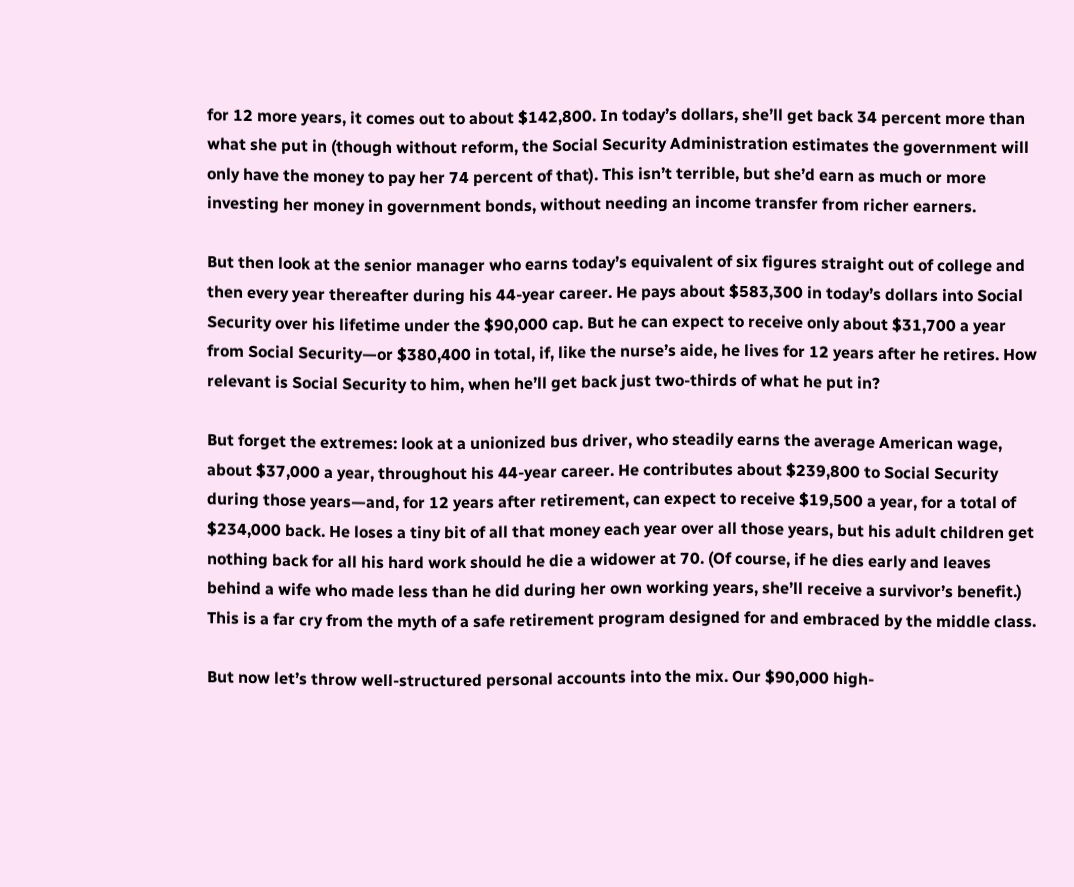for 12 more years, it comes out to about $142,800. In today’s dollars, she’ll get back 34 percent more than what she put in (though without reform, the Social Security Administration estimates the government will only have the money to pay her 74 percent of that). This isn’t terrible, but she’d earn as much or more investing her money in government bonds, without needing an income transfer from richer earners.

But then look at the senior manager who earns today’s equivalent of six figures straight out of college and then every year thereafter during his 44-year career. He pays about $583,300 in today’s dollars into Social Security over his lifetime under the $90,000 cap. But he can expect to receive only about $31,700 a year from Social Security—or $380,400 in total, if, like the nurse’s aide, he lives for 12 years after he retires. How relevant is Social Security to him, when he’ll get back just two-thirds of what he put in?

But forget the extremes: look at a unionized bus driver, who steadily earns the average American wage, about $37,000 a year, throughout his 44-year career. He contributes about $239,800 to Social Security during those years—and, for 12 years after retirement, can expect to receive $19,500 a year, for a total of $234,000 back. He loses a tiny bit of all that money each year over all those years, but his adult children get nothing back for all his hard work should he die a widower at 70. (Of course, if he dies early and leaves behind a wife who made less than he did during her own working years, she’ll receive a survivor’s benefit.) This is a far cry from the myth of a safe retirement program designed for and embraced by the middle class.

But now let’s throw well-structured personal accounts into the mix. Our $90,000 high-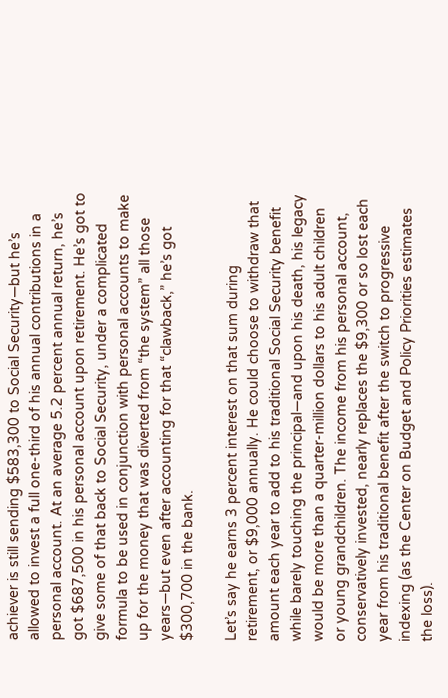achiever is still sending $583,300 to Social Security—but he’s allowed to invest a full one-third of his annual contributions in a personal account. At an average 5.2 percent annual return, he’s got $687,500 in his personal account upon retirement. He’s got to give some of that back to Social Security, under a complicated formula to be used in conjunction with personal accounts to make up for the money that was diverted from “the system” all those years—but even after accounting for that “clawback,” he’s got $300,700 in the bank.

Let’s say he earns 3 percent interest on that sum during retirement, or $9,000 annually. He could choose to withdraw that amount each year to add to his traditional Social Security benefit while barely touching the principal—and upon his death, his legacy would be more than a quarter-million dollars to his adult children or young grandchildren. The income from his personal account, conservatively invested, nearly replaces the $9,300 or so lost each year from his traditional benefit after the switch to progressive indexing (as the Center on Budget and Policy Priorities estimates the loss).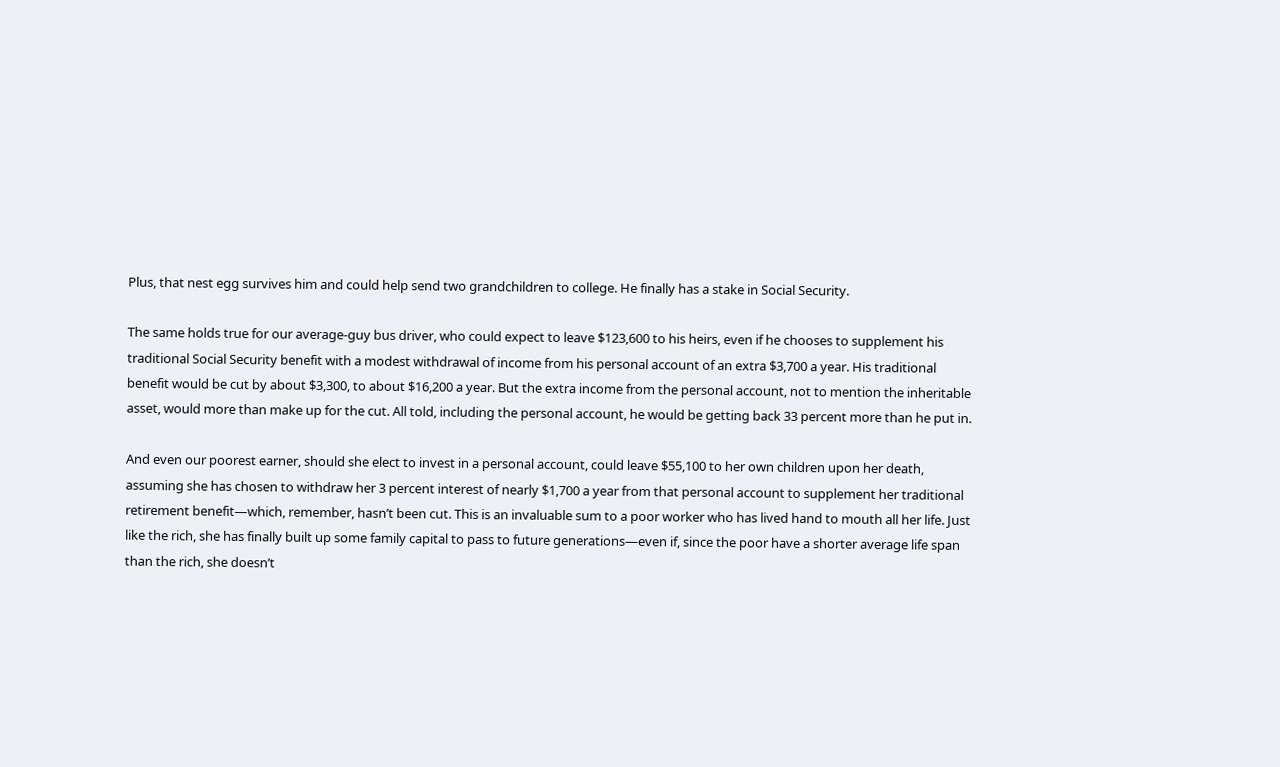Plus, that nest egg survives him and could help send two grandchildren to college. He finally has a stake in Social Security.

The same holds true for our average-guy bus driver, who could expect to leave $123,600 to his heirs, even if he chooses to supplement his traditional Social Security benefit with a modest withdrawal of income from his personal account of an extra $3,700 a year. His traditional benefit would be cut by about $3,300, to about $16,200 a year. But the extra income from the personal account, not to mention the inheritable asset, would more than make up for the cut. All told, including the personal account, he would be getting back 33 percent more than he put in.

And even our poorest earner, should she elect to invest in a personal account, could leave $55,100 to her own children upon her death, assuming she has chosen to withdraw her 3 percent interest of nearly $1,700 a year from that personal account to supplement her traditional retirement benefit—which, remember, hasn’t been cut. This is an invaluable sum to a poor worker who has lived hand to mouth all her life. Just like the rich, she has finally built up some family capital to pass to future generations—even if, since the poor have a shorter average life span than the rich, she doesn’t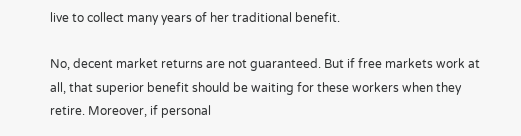live to collect many years of her traditional benefit.

No, decent market returns are not guaranteed. But if free markets work at all, that superior benefit should be waiting for these workers when they retire. Moreover, if personal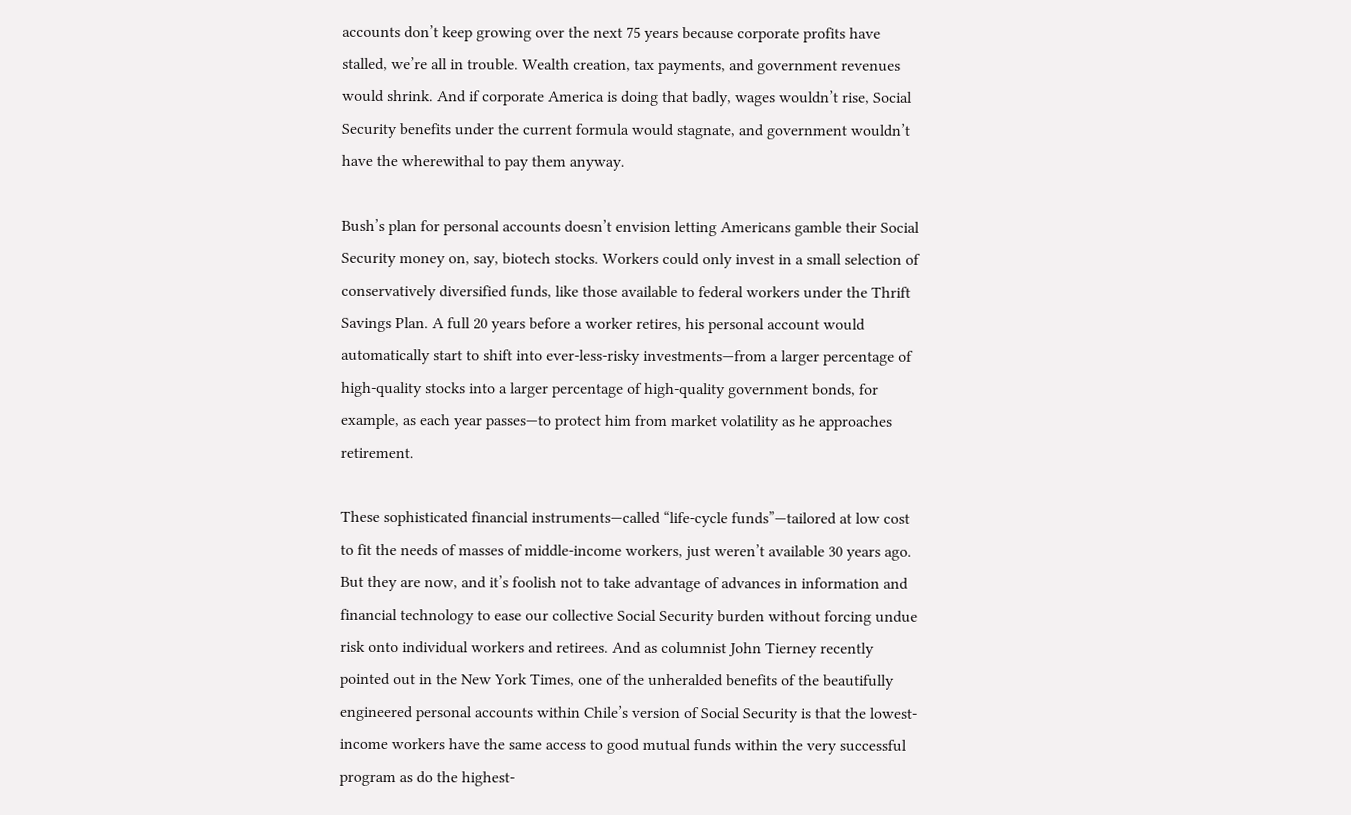accounts don’t keep growing over the next 75 years because corporate profits have stalled, we’re all in trouble. Wealth creation, tax payments, and government revenues would shrink. And if corporate America is doing that badly, wages wouldn’t rise, Social Security benefits under the current formula would stagnate, and government wouldn’t have the wherewithal to pay them anyway.

Bush’s plan for personal accounts doesn’t envision letting Americans gamble their Social Security money on, say, biotech stocks. Workers could only invest in a small selection of conservatively diversified funds, like those available to federal workers under the Thrift Savings Plan. A full 20 years before a worker retires, his personal account would automatically start to shift into ever-less-risky investments—from a larger percentage of high-quality stocks into a larger percentage of high-quality government bonds, for example, as each year passes—to protect him from market volatility as he approaches retirement.

These sophisticated financial instruments—called “life-cycle funds”—tailored at low cost to fit the needs of masses of middle-income workers, just weren’t available 30 years ago. But they are now, and it’s foolish not to take advantage of advances in information and financial technology to ease our collective Social Security burden without forcing undue risk onto individual workers and retirees. And as columnist John Tierney recently pointed out in the New York Times, one of the unheralded benefits of the beautifully engineered personal accounts within Chile’s version of Social Security is that the lowest-income workers have the same access to good mutual funds within the very successful program as do the highest-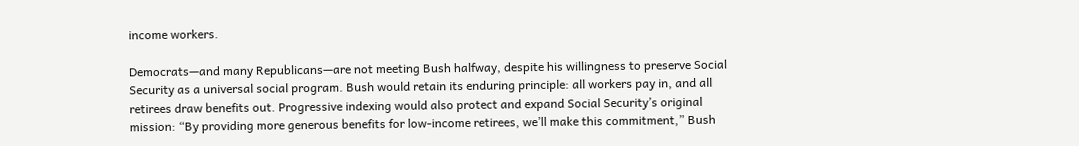income workers.

Democrats—and many Republicans—are not meeting Bush halfway, despite his willingness to preserve Social Security as a universal social program. Bush would retain its enduring principle: all workers pay in, and all retirees draw benefits out. Progressive indexing would also protect and expand Social Security’s original mission: “By providing more generous benefits for low-income retirees, we’ll make this commitment,” Bush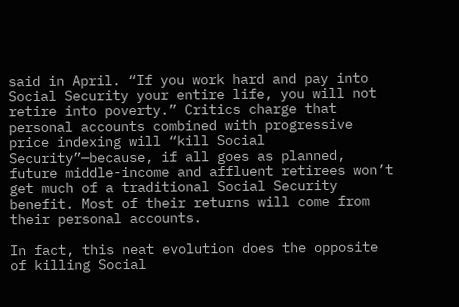said in April. “If you work hard and pay into Social Security your entire life, you will not retire into poverty.” Critics charge that personal accounts combined with progressive price indexing will “kill Social Security”—because, if all goes as planned, future middle-income and affluent retirees won’t get much of a traditional Social Security benefit. Most of their returns will come from their personal accounts.

In fact, this neat evolution does the opposite of killing Social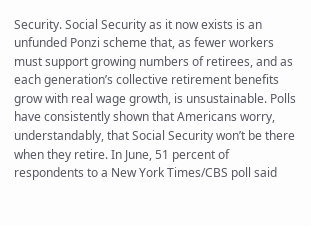Security. Social Security as it now exists is an unfunded Ponzi scheme that, as fewer workers must support growing numbers of retirees, and as each generation’s collective retirement benefits grow with real wage growth, is unsustainable. Polls have consistently shown that Americans worry, understandably, that Social Security won’t be there when they retire. In June, 51 percent of respondents to a New York Times/CBS poll said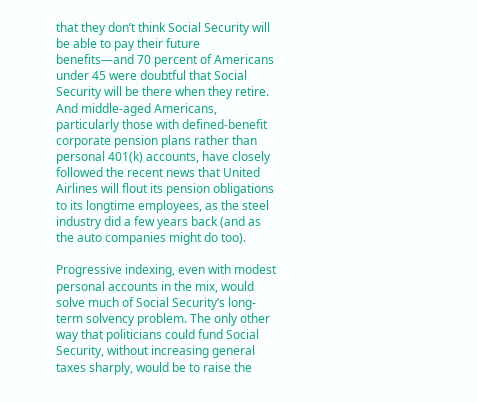that they don’t think Social Security will be able to pay their future benefits—and 70 percent of Americans under 45 were doubtful that Social Security will be there when they retire. And middle-aged Americans, particularly those with defined-benefit corporate pension plans rather than personal 401(k) accounts, have closely followed the recent news that United Airlines will flout its pension obligations to its longtime employees, as the steel industry did a few years back (and as the auto companies might do too).

Progressive indexing, even with modest personal accounts in the mix, would solve much of Social Security’s long-term solvency problem. The only other way that politicians could fund Social Security, without increasing general taxes sharply, would be to raise the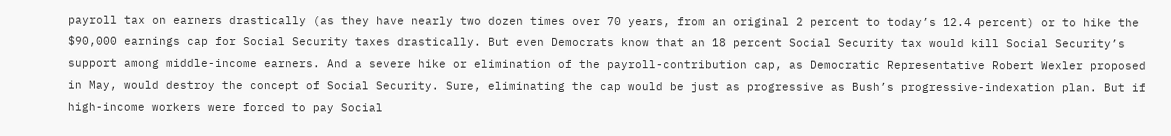payroll tax on earners drastically (as they have nearly two dozen times over 70 years, from an original 2 percent to today’s 12.4 percent) or to hike the $90,000 earnings cap for Social Security taxes drastically. But even Democrats know that an 18 percent Social Security tax would kill Social Security’s support among middle-income earners. And a severe hike or elimination of the payroll-contribution cap, as Democratic Representative Robert Wexler proposed in May, would destroy the concept of Social Security. Sure, eliminating the cap would be just as progressive as Bush’s progressive-indexation plan. But if high-income workers were forced to pay Social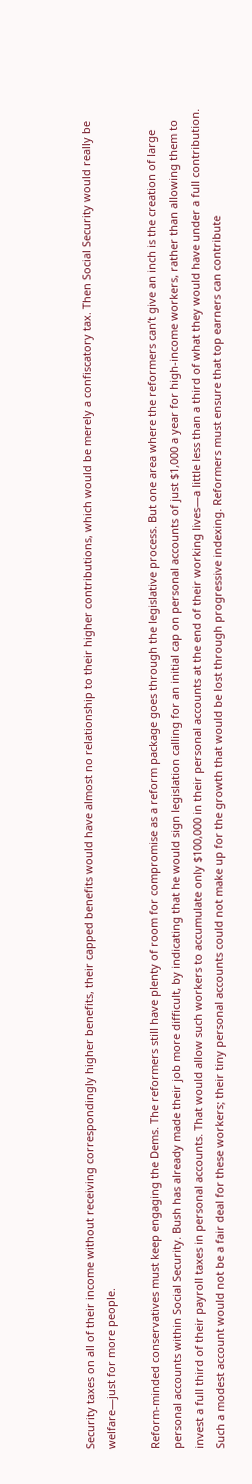Security taxes on all of their income without receiving correspondingly higher benefits, their capped benefits would have almost no relationship to their higher contributions, which would be merely a confiscatory tax. Then Social Security would really be welfare—just for more people.

Reform-minded conservatives must keep engaging the Dems. The reformers still have plenty of room for compromise as a reform package goes through the legislative process. But one area where the reformers can’t give an inch is the creation of large personal accounts within Social Security. Bush has already made their job more difficult, by indicating that he would sign legislation calling for an initial cap on personal accounts of just $1,000 a year for high-income workers, rather than allowing them to invest a full third of their payroll taxes in personal accounts. That would allow such workers to accumulate only $100,000 in their personal accounts at the end of their working lives—a little less than a third of what they would have under a full contribution. Such a modest account would not be a fair deal for these workers; their tiny personal accounts could not make up for the growth that would be lost through progressive indexing. Reformers must ensure that top earners can contribute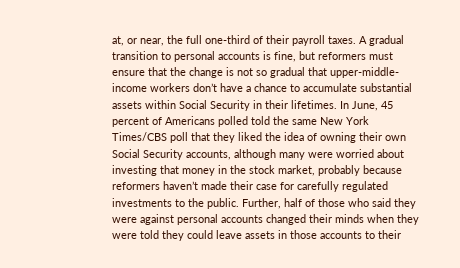at, or near, the full one-third of their payroll taxes. A gradual transition to personal accounts is fine, but reformers must ensure that the change is not so gradual that upper-middle-income workers don’t have a chance to accumulate substantial assets within Social Security in their lifetimes. In June, 45 percent of Americans polled told the same New York Times/CBS poll that they liked the idea of owning their own Social Security accounts, although many were worried about investing that money in the stock market, probably because reformers haven’t made their case for carefully regulated investments to the public. Further, half of those who said they were against personal accounts changed their minds when they were told they could leave assets in those accounts to their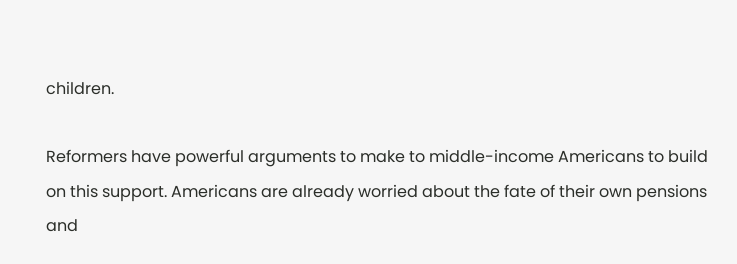children.

Reformers have powerful arguments to make to middle-income Americans to build on this support. Americans are already worried about the fate of their own pensions and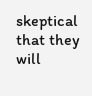skeptical that they will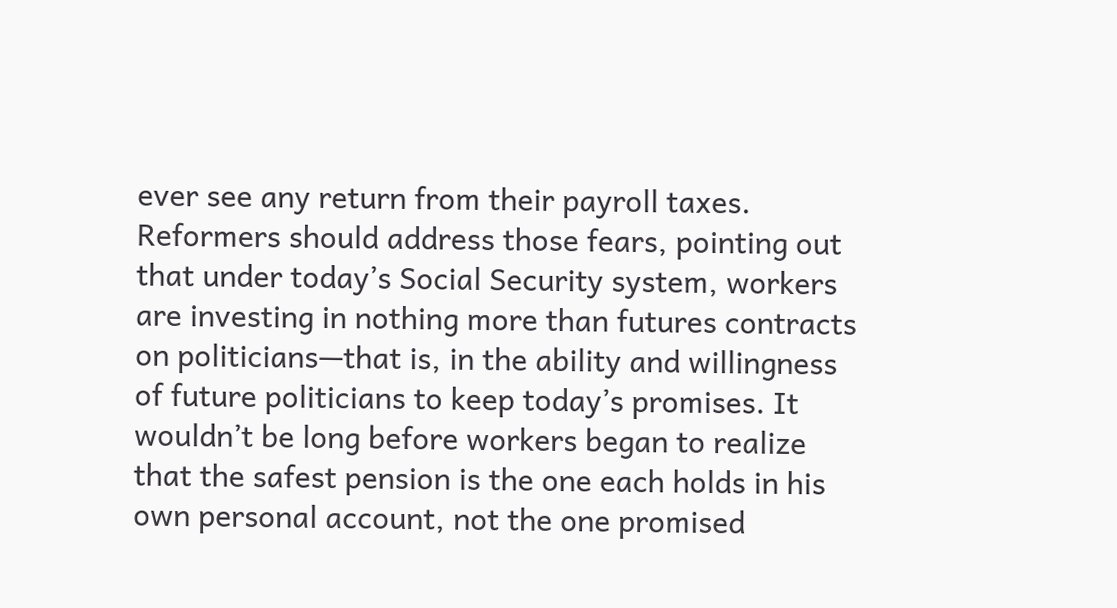ever see any return from their payroll taxes. Reformers should address those fears, pointing out that under today’s Social Security system, workers are investing in nothing more than futures contracts on politicians—that is, in the ability and willingness of future politicians to keep today’s promises. It wouldn’t be long before workers began to realize that the safest pension is the one each holds in his own personal account, not the one promised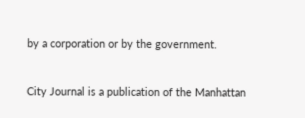by a corporation or by the government.


City Journal is a publication of the Manhattan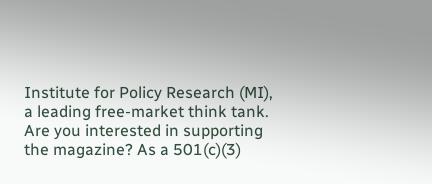Institute for Policy Research (MI), a leading free-market think tank. Are you interested in supporting the magazine? As a 501(c)(3)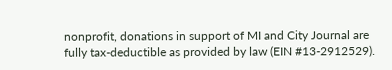nonprofit, donations in support of MI and City Journal are fully tax-deductible as provided by law (EIN #13-2912529).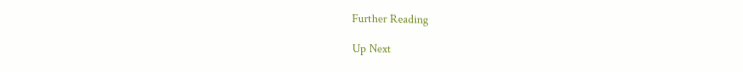Further Reading

Up Next